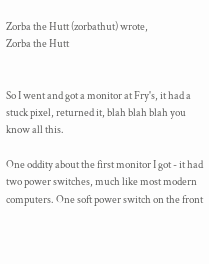Zorba the Hutt (zorbathut) wrote,
Zorba the Hutt


So I went and got a monitor at Fry's, it had a stuck pixel, returned it, blah blah blah you know all this.

One oddity about the first monitor I got - it had two power switches, much like most modern computers. One soft power switch on the front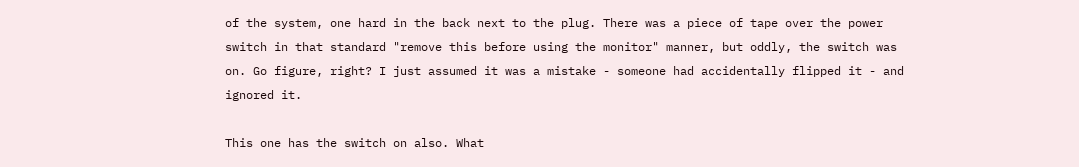of the system, one hard in the back next to the plug. There was a piece of tape over the power switch in that standard "remove this before using the monitor" manner, but oddly, the switch was on. Go figure, right? I just assumed it was a mistake - someone had accidentally flipped it - and ignored it.

This one has the switch on also. What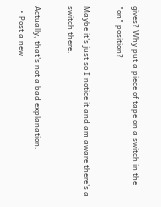gives? Why put a piece of tape on a switch in the "on" position?

Maybe it's just so I notice it and am aware there's a switch there.

Actually, that's not a bad explanation.
  • Post a new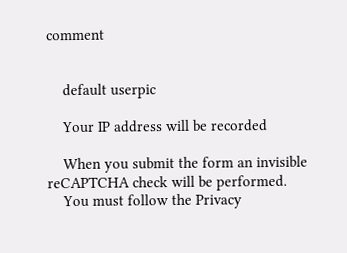comment


    default userpic

    Your IP address will be recorded

    When you submit the form an invisible reCAPTCHA check will be performed.
    You must follow the Privacy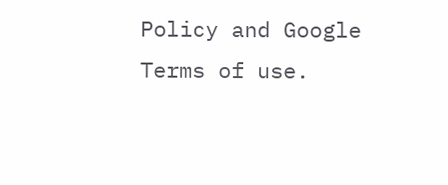Policy and Google Terms of use.